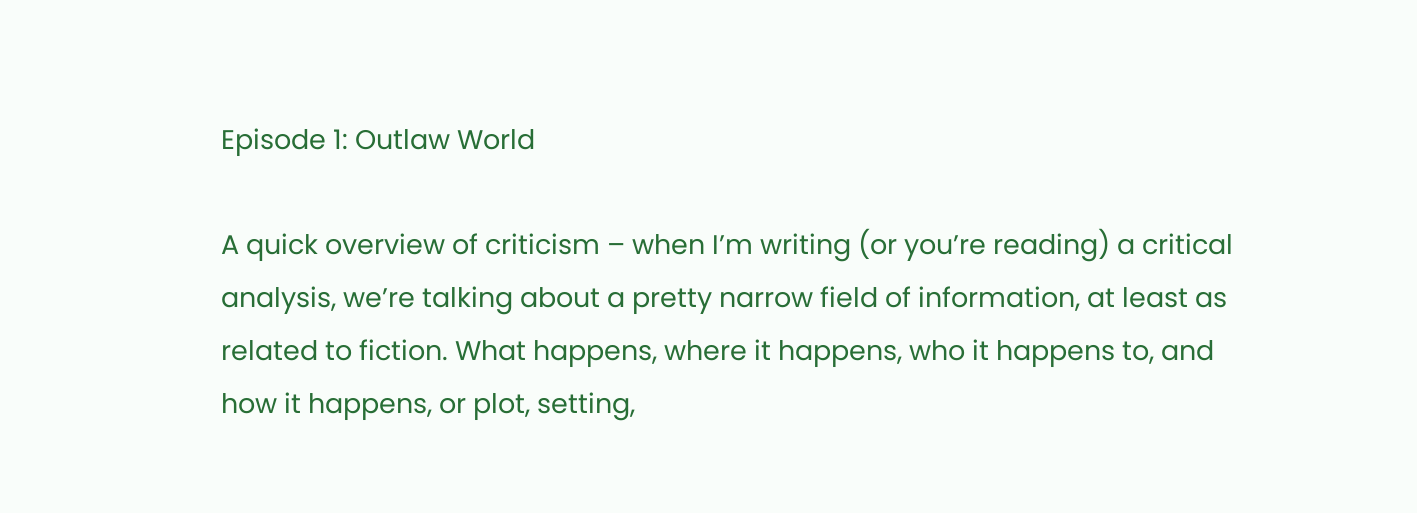Episode 1: Outlaw World

A quick overview of criticism – when I’m writing (or you’re reading) a critical analysis, we’re talking about a pretty narrow field of information, at least as related to fiction. What happens, where it happens, who it happens to, and how it happens, or plot, setting,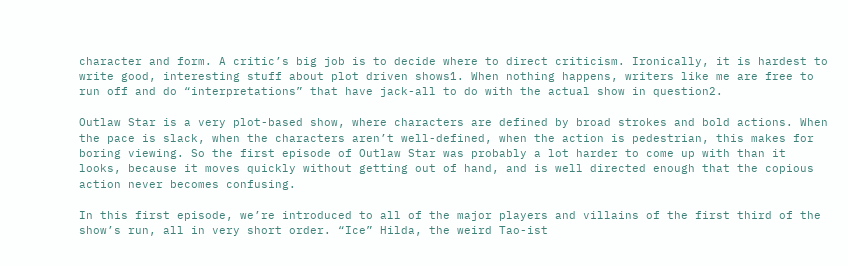character and form. A critic’s big job is to decide where to direct criticism. Ironically, it is hardest to write good, interesting stuff about plot driven shows1. When nothing happens, writers like me are free to run off and do “interpretations” that have jack-all to do with the actual show in question2.

Outlaw Star is a very plot-based show, where characters are defined by broad strokes and bold actions. When the pace is slack, when the characters aren’t well-defined, when the action is pedestrian, this makes for boring viewing. So the first episode of Outlaw Star was probably a lot harder to come up with than it looks, because it moves quickly without getting out of hand, and is well directed enough that the copious action never becomes confusing.

In this first episode, we’re introduced to all of the major players and villains of the first third of the show’s run, all in very short order. “Ice” Hilda, the weird Tao-ist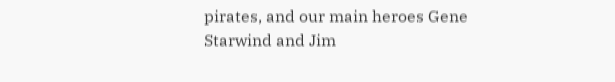pirates, and our main heroes Gene Starwind and Jim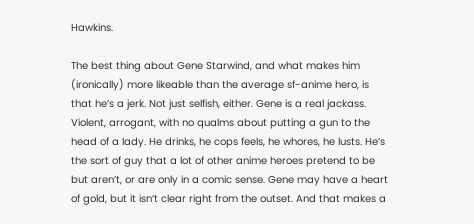Hawkins.

The best thing about Gene Starwind, and what makes him (ironically) more likeable than the average sf-anime hero, is that he’s a jerk. Not just selfish, either. Gene is a real jackass. Violent, arrogant, with no qualms about putting a gun to the head of a lady. He drinks, he cops feels, he whores, he lusts. He’s the sort of guy that a lot of other anime heroes pretend to be but aren’t, or are only in a comic sense. Gene may have a heart of gold, but it isn’t clear right from the outset. And that makes a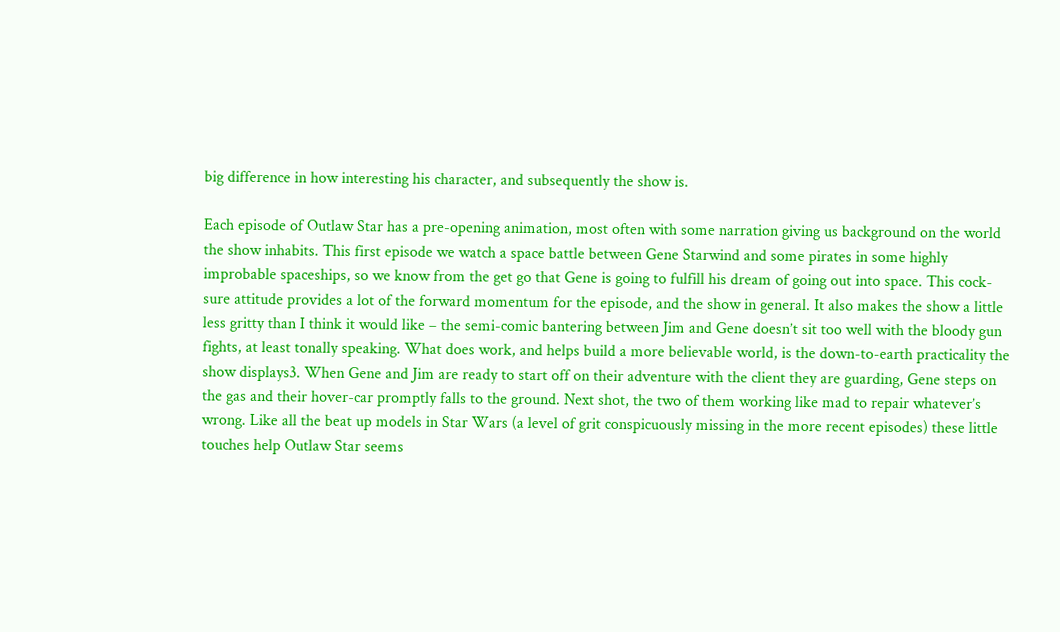big difference in how interesting his character, and subsequently the show is.

Each episode of Outlaw Star has a pre-opening animation, most often with some narration giving us background on the world the show inhabits. This first episode we watch a space battle between Gene Starwind and some pirates in some highly improbable spaceships, so we know from the get go that Gene is going to fulfill his dream of going out into space. This cock-sure attitude provides a lot of the forward momentum for the episode, and the show in general. It also makes the show a little less gritty than I think it would like – the semi-comic bantering between Jim and Gene doesn’t sit too well with the bloody gun fights, at least tonally speaking. What does work, and helps build a more believable world, is the down-to-earth practicality the show displays3. When Gene and Jim are ready to start off on their adventure with the client they are guarding, Gene steps on the gas and their hover-car promptly falls to the ground. Next shot, the two of them working like mad to repair whatever’s wrong. Like all the beat up models in Star Wars (a level of grit conspicuously missing in the more recent episodes) these little touches help Outlaw Star seems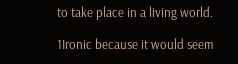to take place in a living world.

1Ironic because it would seem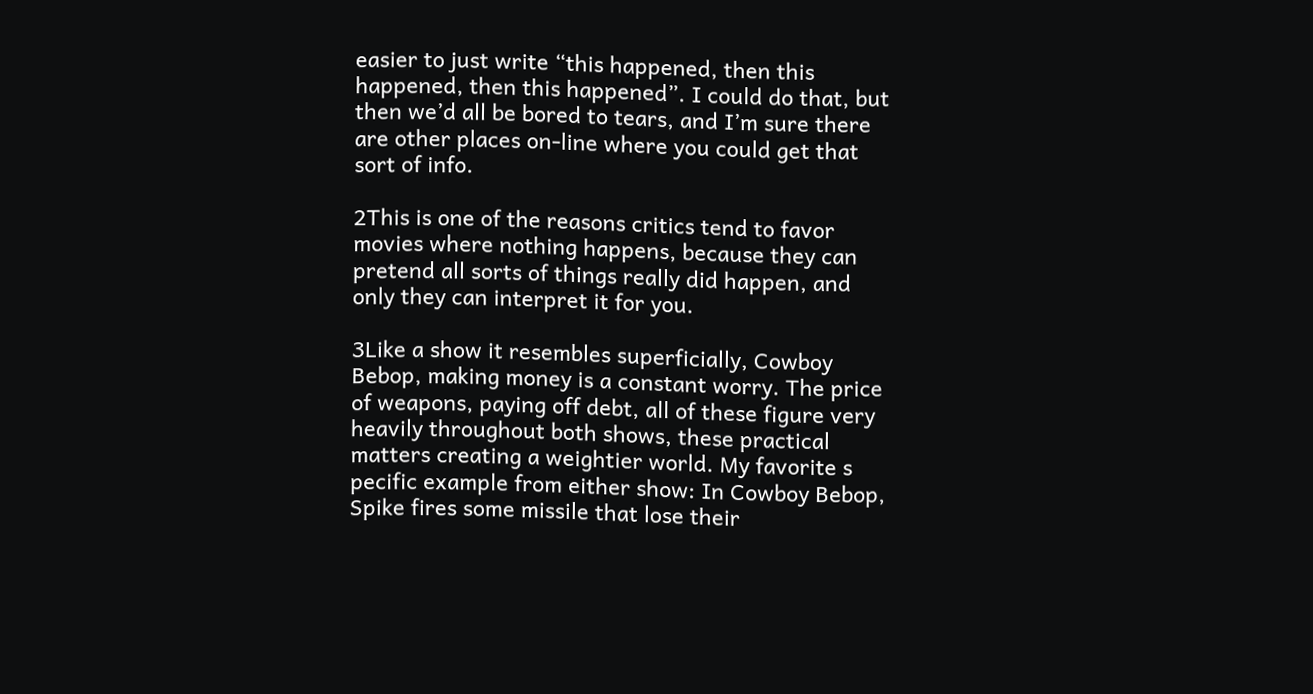easier to just write “this happened, then this happened, then this happened”. I could do that, but then we’d all be bored to tears, and I’m sure there are other places on-line where you could get that sort of info.

2This is one of the reasons critics tend to favor movies where nothing happens, because they can pretend all sorts of things really did happen, and only they can interpret it for you.

3Like a show it resembles superficially, Cowboy Bebop, making money is a constant worry. The price of weapons, paying off debt, all of these figure very heavily throughout both shows, these practical matters creating a weightier world. My favorite s
pecific example from either show: In Cowboy Bebop, Spike fires some missile that lose their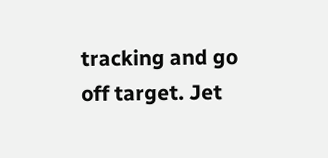tracking and go off target. Jet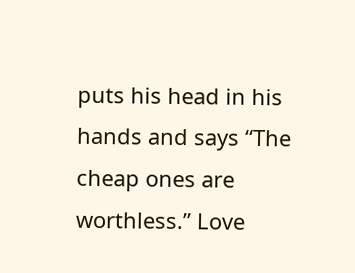puts his head in his hands and says “The cheap ones are worthless.” Love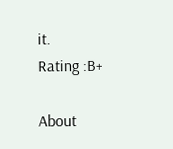it.
Rating :B+

About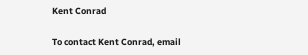Kent Conrad

To contact Kent Conrad, email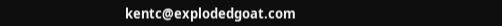kentc@explodedgoat.com